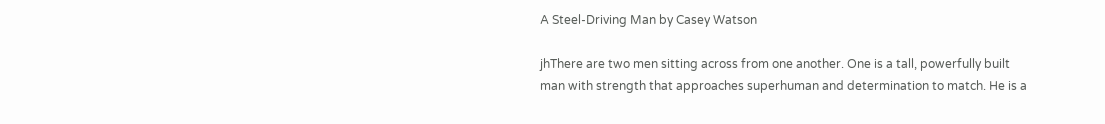A Steel-Driving Man by Casey Watson

jhThere are two men sitting across from one another. One is a tall, powerfully built man with strength that approaches superhuman and determination to match. He is a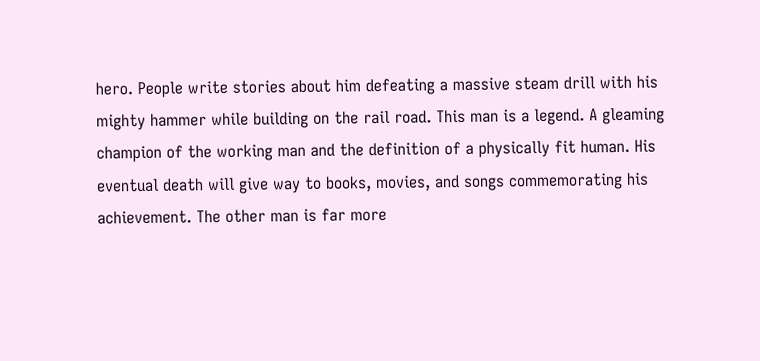hero. People write stories about him defeating a massive steam drill with his mighty hammer while building on the rail road. This man is a legend. A gleaming champion of the working man and the definition of a physically fit human. His eventual death will give way to books, movies, and songs commemorating his achievement. The other man is far more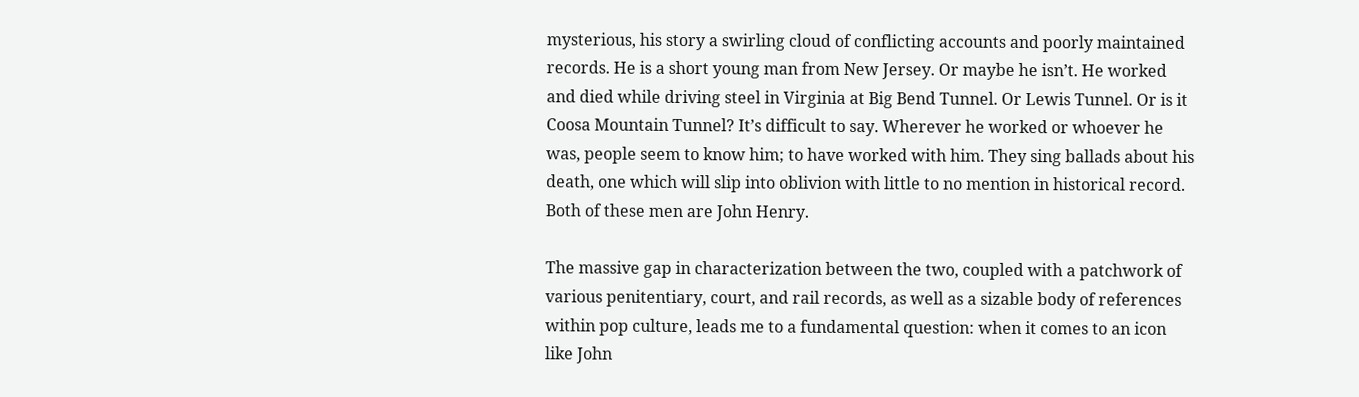mysterious, his story a swirling cloud of conflicting accounts and poorly maintained records. He is a short young man from New Jersey. Or maybe he isn’t. He worked and died while driving steel in Virginia at Big Bend Tunnel. Or Lewis Tunnel. Or is it Coosa Mountain Tunnel? It’s difficult to say. Wherever he worked or whoever he was, people seem to know him; to have worked with him. They sing ballads about his death, one which will slip into oblivion with little to no mention in historical record. Both of these men are John Henry.

The massive gap in characterization between the two, coupled with a patchwork of various penitentiary, court, and rail records, as well as a sizable body of references within pop culture, leads me to a fundamental question: when it comes to an icon like John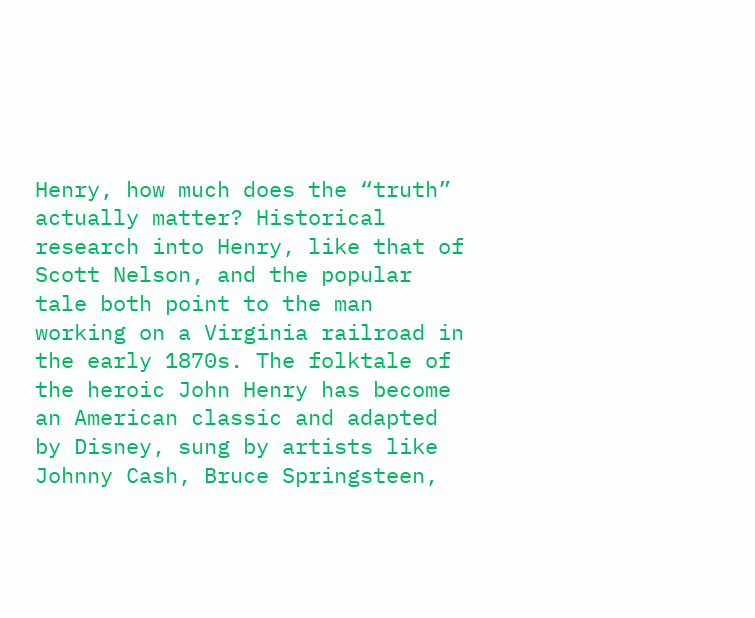Henry, how much does the “truth” actually matter? Historical research into Henry, like that of Scott Nelson, and the popular tale both point to the man working on a Virginia railroad in the early 1870s. The folktale of the heroic John Henry has become an American classic and adapted by Disney, sung by artists like Johnny Cash, Bruce Springsteen,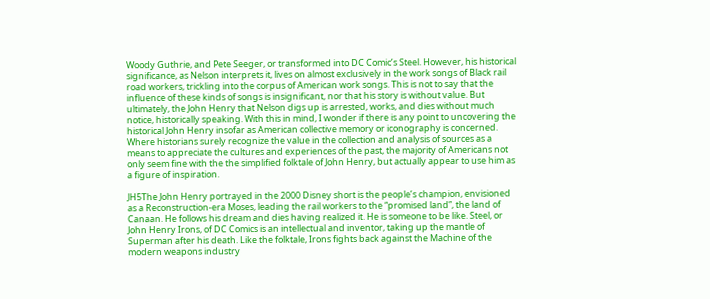Woody Guthrie, and Pete Seeger, or transformed into DC Comic’s Steel. However, his historical significance, as Nelson interprets it, lives on almost exclusively in the work songs of Black rail road workers, trickling into the corpus of American work songs. This is not to say that the influence of these kinds of songs is insignificant, nor that his story is without value. But ultimately, the John Henry that Nelson digs up is arrested, works, and dies without much notice, historically speaking. With this in mind, I wonder if there is any point to uncovering the historical John Henry insofar as American collective memory or iconography is concerned. Where historians surely recognize the value in the collection and analysis of sources as a means to appreciate the cultures and experiences of the past, the majority of Americans not only seem fine with the the simplified folktale of John Henry, but actually appear to use him as a figure of inspiration.

JH5The John Henry portrayed in the 2000 Disney short is the people’s champion, envisioned as a Reconstruction-era Moses, leading the rail workers to the “promised land”, the land of Canaan. He follows his dream and dies having realized it. He is someone to be like. Steel, or John Henry Irons, of DC Comics is an intellectual and inventor, taking up the mantle of Superman after his death. Like the folktale, Irons fights back against the Machine of the modern weapons industry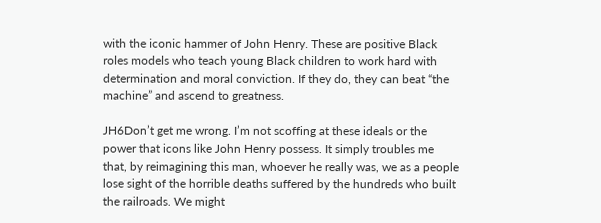with the iconic hammer of John Henry. These are positive Black roles models who teach young Black children to work hard with determination and moral conviction. If they do, they can beat “the machine” and ascend to greatness.

JH6Don’t get me wrong. I’m not scoffing at these ideals or the power that icons like John Henry possess. It simply troubles me that, by reimagining this man, whoever he really was, we as a people lose sight of the horrible deaths suffered by the hundreds who built the railroads. We might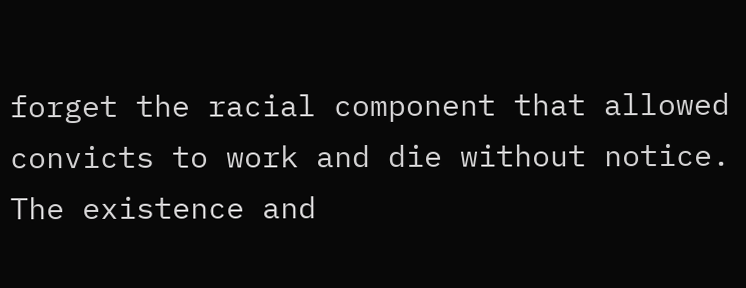forget the racial component that allowed convicts to work and die without notice. The existence and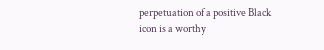perpetuation of a positive Black icon is a worthy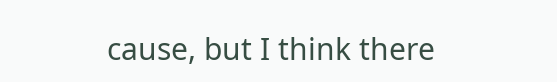cause, but I think there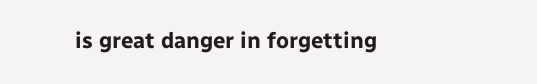is great danger in forgetting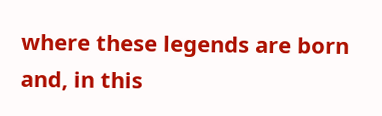where these legends are born and, in this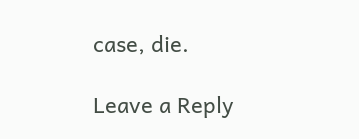case, die.

Leave a Reply